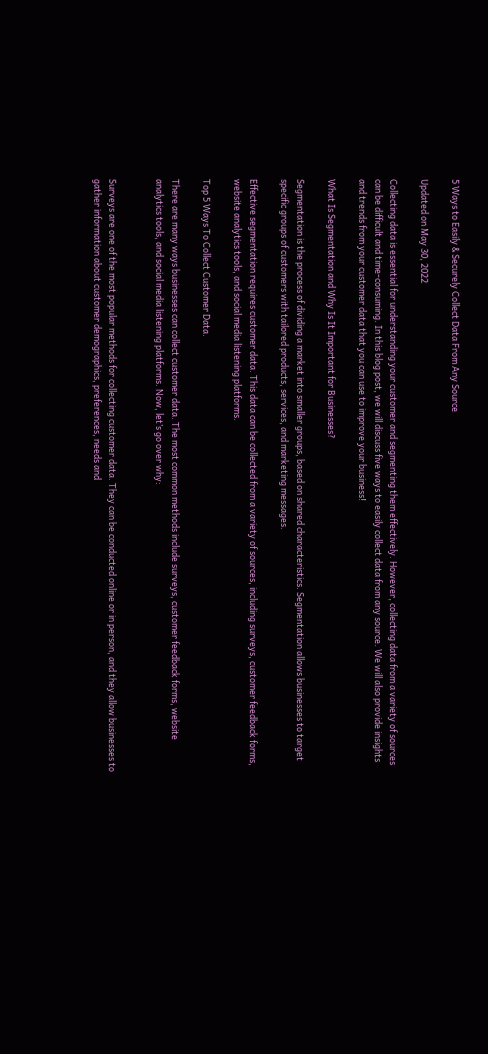5 Ways to Easily & Securely Collect Data From Any Source

Updated on May 30, 2022

Collecting data is essential for understanding your customer and segmenting them effectively. However, collecting data from a variety of sources can be difficult and time-consuming. In this blog post, we will discuss five ways to easily collect data from any source. We will also provide insights and trends from your customer data that you can use to improve your business!

What Is Segmentation and Why Is It Important for Businesses?

Segmentation is the process of dividing a market into smaller groups, based on shared characteristics. Segmentation allows businesses to target specific groups of customers with tailored products, services, and marketing messages.

Effective segmentation requires customer data. This data can be collected from a variety of sources, including surveys, customer feedback forms, website analytics tools, and social media listening platforms.

Top 5 Ways To Collect Customer Data.

There are many ways businesses can collect customer data. The most common methods include surveys, customer feedback forms, website analytics tools, and social media listening platforms. Now, let’s go over why:


Surveys are one of the most popular methods for collecting customer data. They can be conducted online or in person, and they allow businesses to gather information about customer demographics, preferences, needs and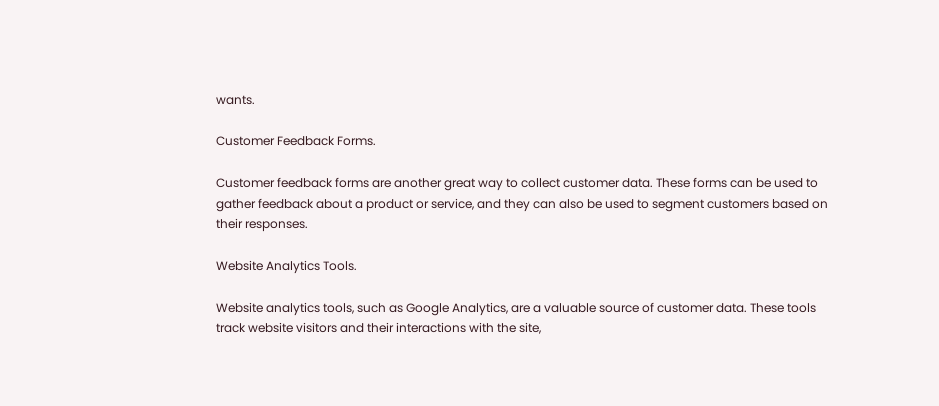wants.

Customer Feedback Forms.

Customer feedback forms are another great way to collect customer data. These forms can be used to gather feedback about a product or service, and they can also be used to segment customers based on their responses.

Website Analytics Tools.

Website analytics tools, such as Google Analytics, are a valuable source of customer data. These tools track website visitors and their interactions with the site,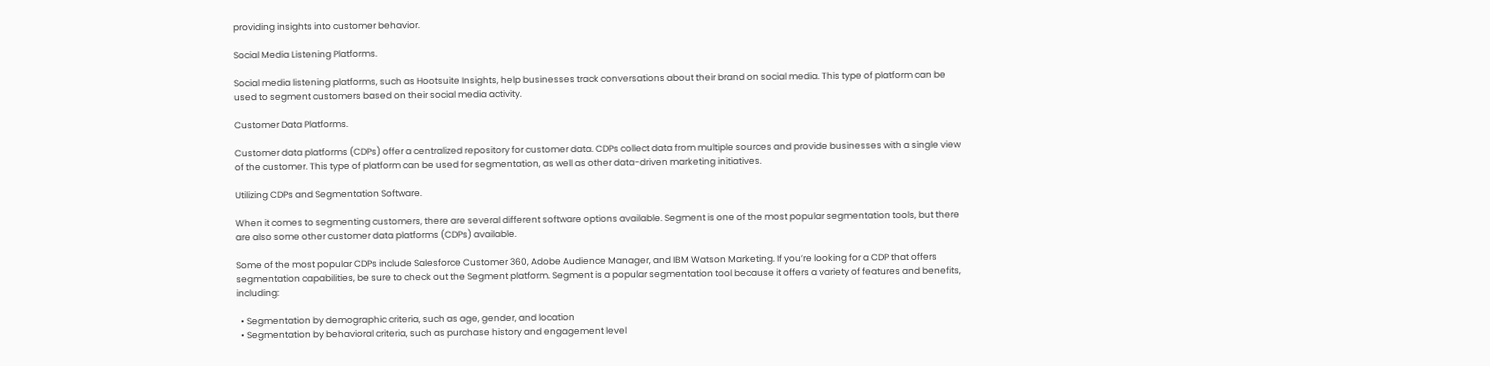providing insights into customer behavior.

Social Media Listening Platforms.

Social media listening platforms, such as Hootsuite Insights, help businesses track conversations about their brand on social media. This type of platform can be used to segment customers based on their social media activity.

Customer Data Platforms.

Customer data platforms (CDPs) offer a centralized repository for customer data. CDPs collect data from multiple sources and provide businesses with a single view of the customer. This type of platform can be used for segmentation, as well as other data-driven marketing initiatives.

Utilizing CDPs and Segmentation Software.

When it comes to segmenting customers, there are several different software options available. Segment is one of the most popular segmentation tools, but there are also some other customer data platforms (CDPs) available.

Some of the most popular CDPs include Salesforce Customer 360, Adobe Audience Manager, and IBM Watson Marketing. If you’re looking for a CDP that offers segmentation capabilities, be sure to check out the Segment platform. Segment is a popular segmentation tool because it offers a variety of features and benefits, including:

  • Segmentation by demographic criteria, such as age, gender, and location
  • Segmentation by behavioral criteria, such as purchase history and engagement level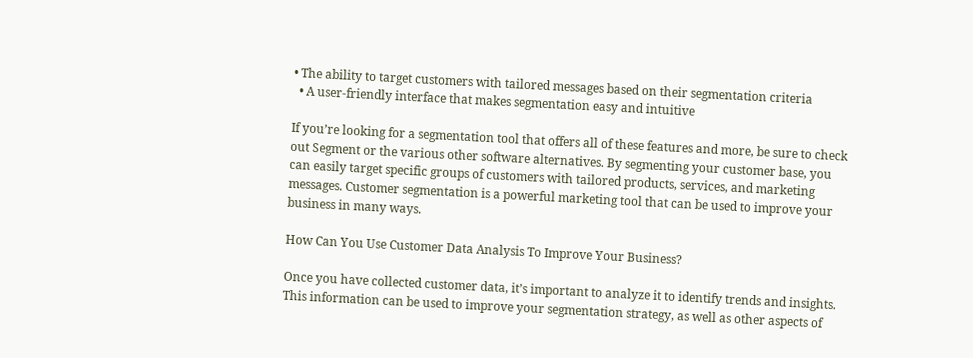• The ability to target customers with tailored messages based on their segmentation criteria
  • A user-friendly interface that makes segmentation easy and intuitive

If you’re looking for a segmentation tool that offers all of these features and more, be sure to check out Segment or the various other software alternatives. By segmenting your customer base, you can easily target specific groups of customers with tailored products, services, and marketing messages. Customer segmentation is a powerful marketing tool that can be used to improve your business in many ways.

How Can You Use Customer Data Analysis To Improve Your Business?

Once you have collected customer data, it’s important to analyze it to identify trends and insights. This information can be used to improve your segmentation strategy, as well as other aspects of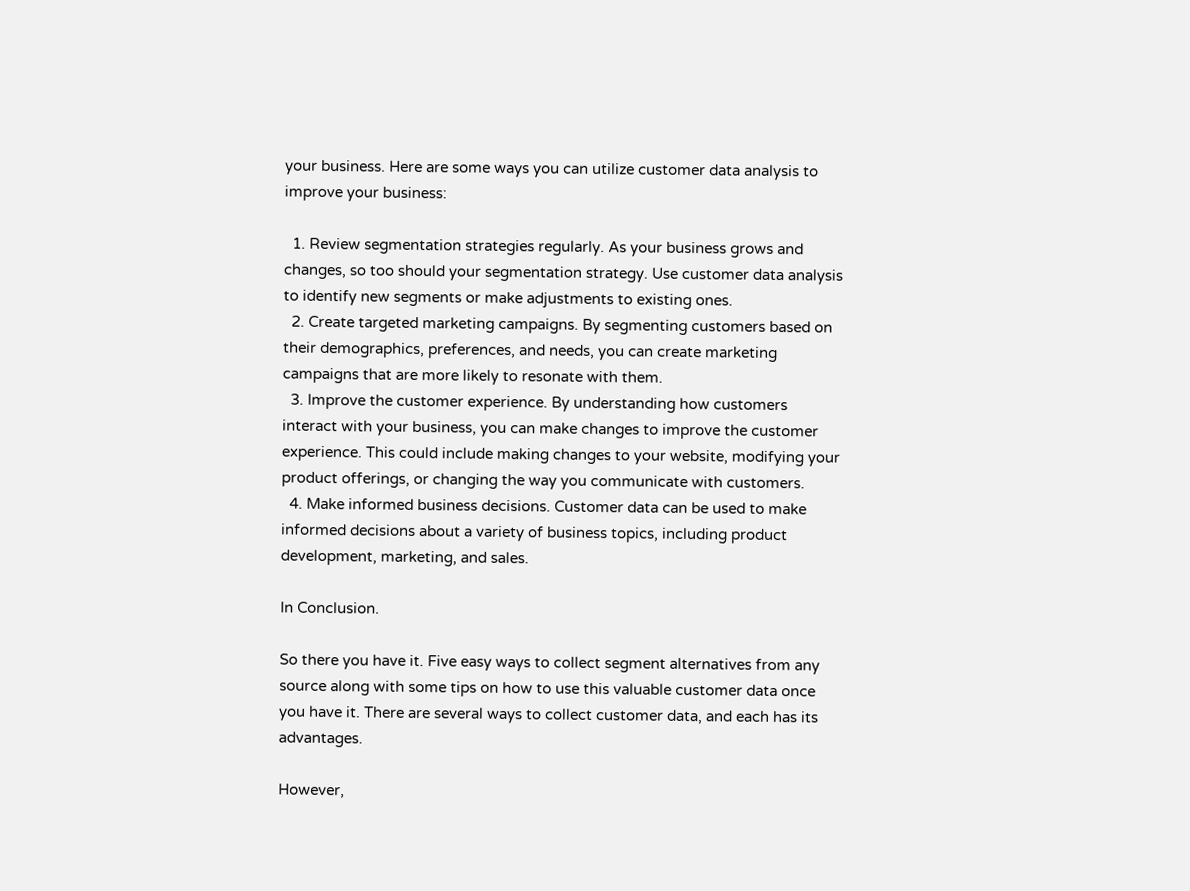your business. Here are some ways you can utilize customer data analysis to improve your business:

  1. Review segmentation strategies regularly. As your business grows and changes, so too should your segmentation strategy. Use customer data analysis to identify new segments or make adjustments to existing ones.
  2. Create targeted marketing campaigns. By segmenting customers based on their demographics, preferences, and needs, you can create marketing campaigns that are more likely to resonate with them.
  3. Improve the customer experience. By understanding how customers interact with your business, you can make changes to improve the customer experience. This could include making changes to your website, modifying your product offerings, or changing the way you communicate with customers.
  4. Make informed business decisions. Customer data can be used to make informed decisions about a variety of business topics, including product development, marketing, and sales.

In Conclusion.

So there you have it. Five easy ways to collect segment alternatives from any source along with some tips on how to use this valuable customer data once you have it. There are several ways to collect customer data, and each has its advantages.

However,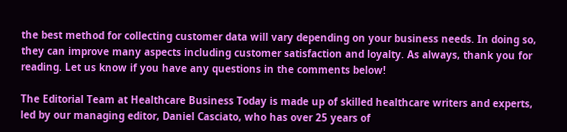the best method for collecting customer data will vary depending on your business needs. In doing so, they can improve many aspects including customer satisfaction and loyalty. As always, thank you for reading. Let us know if you have any questions in the comments below!

The Editorial Team at Healthcare Business Today is made up of skilled healthcare writers and experts, led by our managing editor, Daniel Casciato, who has over 25 years of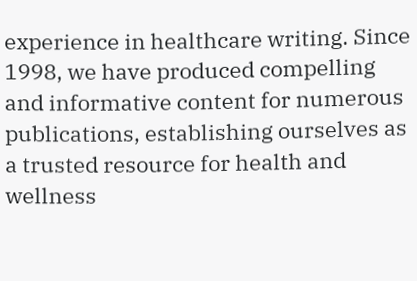experience in healthcare writing. Since 1998, we have produced compelling and informative content for numerous publications, establishing ourselves as a trusted resource for health and wellness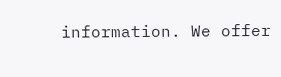information. We offer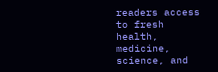readers access to fresh health, medicine, science, and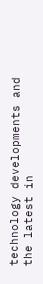technology developments and the latest in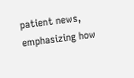patient news, emphasizing how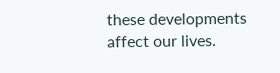these developments affect our lives.